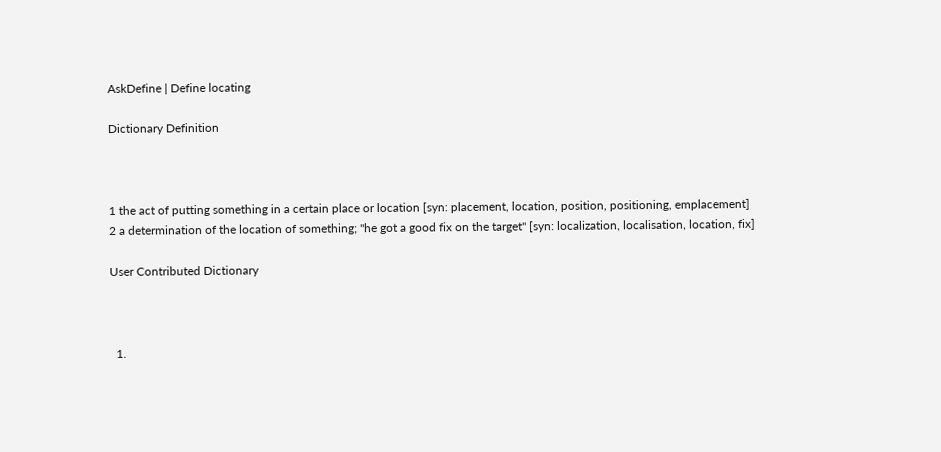AskDefine | Define locating

Dictionary Definition



1 the act of putting something in a certain place or location [syn: placement, location, position, positioning, emplacement]
2 a determination of the location of something; "he got a good fix on the target" [syn: localization, localisation, location, fix]

User Contributed Dictionary



  1.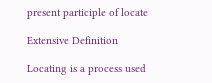present participle of locate

Extensive Definition

Locating is a process used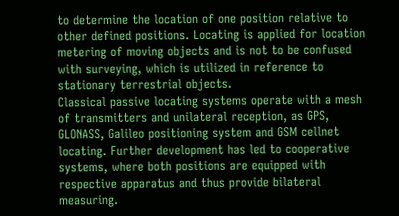to determine the location of one position relative to other defined positions. Locating is applied for location metering of moving objects and is not to be confused with surveying, which is utilized in reference to stationary terrestrial objects.
Classical passive locating systems operate with a mesh of transmitters and unilateral reception, as GPS, GLONASS, Galileo positioning system and GSM cellnet locating. Further development has led to cooperative systems, where both positions are equipped with respective apparatus and thus provide bilateral measuring.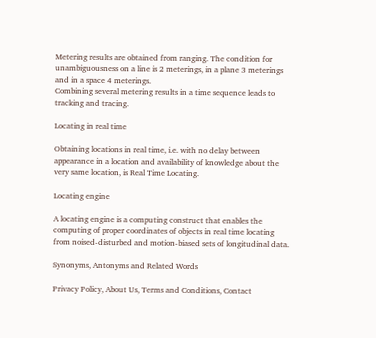Metering results are obtained from ranging. The condition for unambiguousness on a line is 2 meterings, in a plane 3 meterings and in a space 4 meterings.
Combining several metering results in a time sequence leads to tracking and tracing.

Locating in real time

Obtaining locations in real time, i.e. with no delay between appearance in a location and availability of knowledge about the very same location, is Real Time Locating.

Locating engine

A locating engine is a computing construct that enables the computing of proper coordinates of objects in real time locating from noised-disturbed and motion-biased sets of longitudinal data.

Synonyms, Antonyms and Related Words

Privacy Policy, About Us, Terms and Conditions, Contact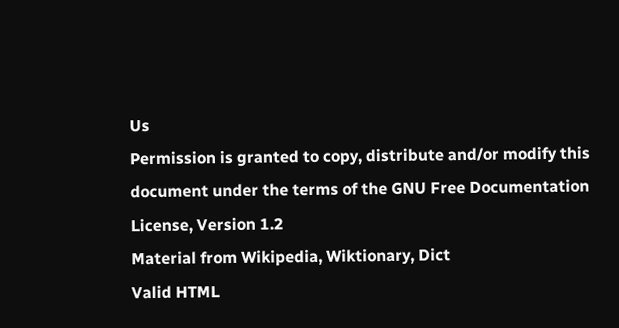Us
Permission is granted to copy, distribute and/or modify this document under the terms of the GNU Free Documentation License, Version 1.2
Material from Wikipedia, Wiktionary, Dict
Valid HTML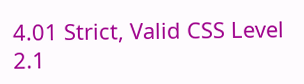4.01 Strict, Valid CSS Level 2.1